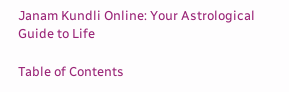Janam Kundli Online: Your Astrological Guide to Life

Table of Contents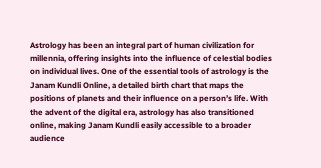Astrology has been an integral part of human civilization for millennia, offering insights into the influence of celestial bodies on individual lives. One of the essential tools of astrology is the Janam Kundli Online, a detailed birth chart that maps the positions of planets and their influence on a person’s life. With the advent of the digital era, astrology has also transitioned online, making Janam Kundli easily accessible to a broader audience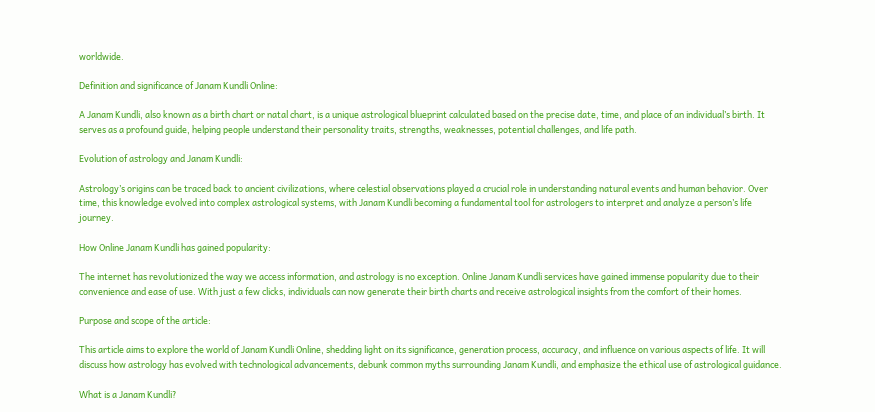worldwide.

Definition and significance of Janam Kundli Online:

A Janam Kundli, also known as a birth chart or natal chart, is a unique astrological blueprint calculated based on the precise date, time, and place of an individual’s birth. It serves as a profound guide, helping people understand their personality traits, strengths, weaknesses, potential challenges, and life path.

Evolution of astrology and Janam Kundli:

Astrology’s origins can be traced back to ancient civilizations, where celestial observations played a crucial role in understanding natural events and human behavior. Over time, this knowledge evolved into complex astrological systems, with Janam Kundli becoming a fundamental tool for astrologers to interpret and analyze a person’s life journey.

How Online Janam Kundli has gained popularity:

The internet has revolutionized the way we access information, and astrology is no exception. Online Janam Kundli services have gained immense popularity due to their convenience and ease of use. With just a few clicks, individuals can now generate their birth charts and receive astrological insights from the comfort of their homes.

Purpose and scope of the article:

This article aims to explore the world of Janam Kundli Online, shedding light on its significance, generation process, accuracy, and influence on various aspects of life. It will discuss how astrology has evolved with technological advancements, debunk common myths surrounding Janam Kundli, and emphasize the ethical use of astrological guidance.

What is a Janam Kundli?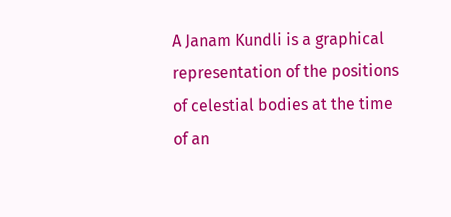A Janam Kundli is a graphical representation of the positions of celestial bodies at the time of an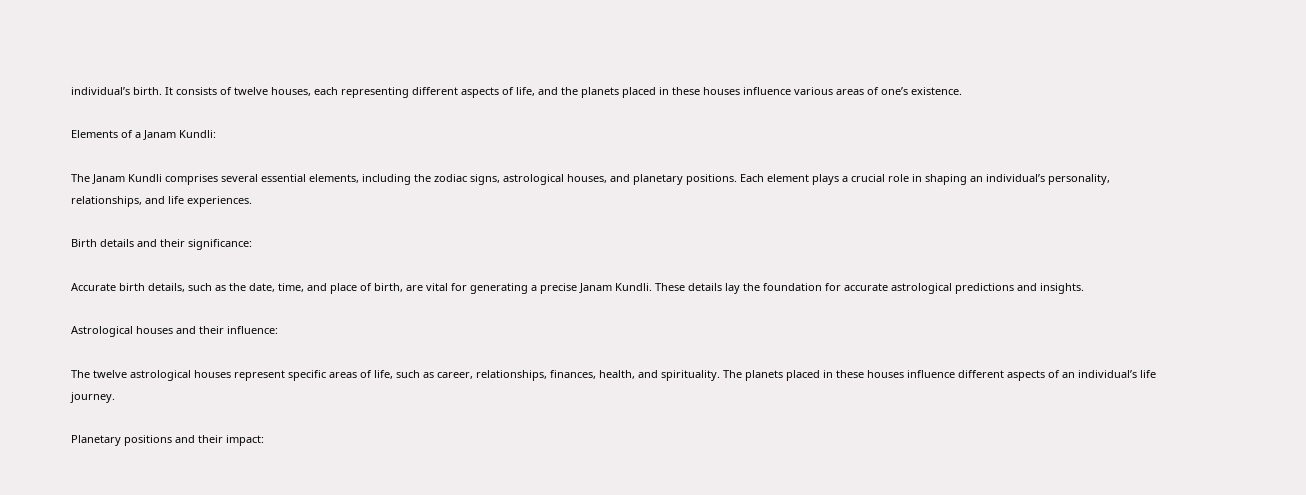individual’s birth. It consists of twelve houses, each representing different aspects of life, and the planets placed in these houses influence various areas of one’s existence.

Elements of a Janam Kundli:

The Janam Kundli comprises several essential elements, including the zodiac signs, astrological houses, and planetary positions. Each element plays a crucial role in shaping an individual’s personality, relationships, and life experiences.

Birth details and their significance:

Accurate birth details, such as the date, time, and place of birth, are vital for generating a precise Janam Kundli. These details lay the foundation for accurate astrological predictions and insights.

Astrological houses and their influence:

The twelve astrological houses represent specific areas of life, such as career, relationships, finances, health, and spirituality. The planets placed in these houses influence different aspects of an individual’s life journey.

Planetary positions and their impact: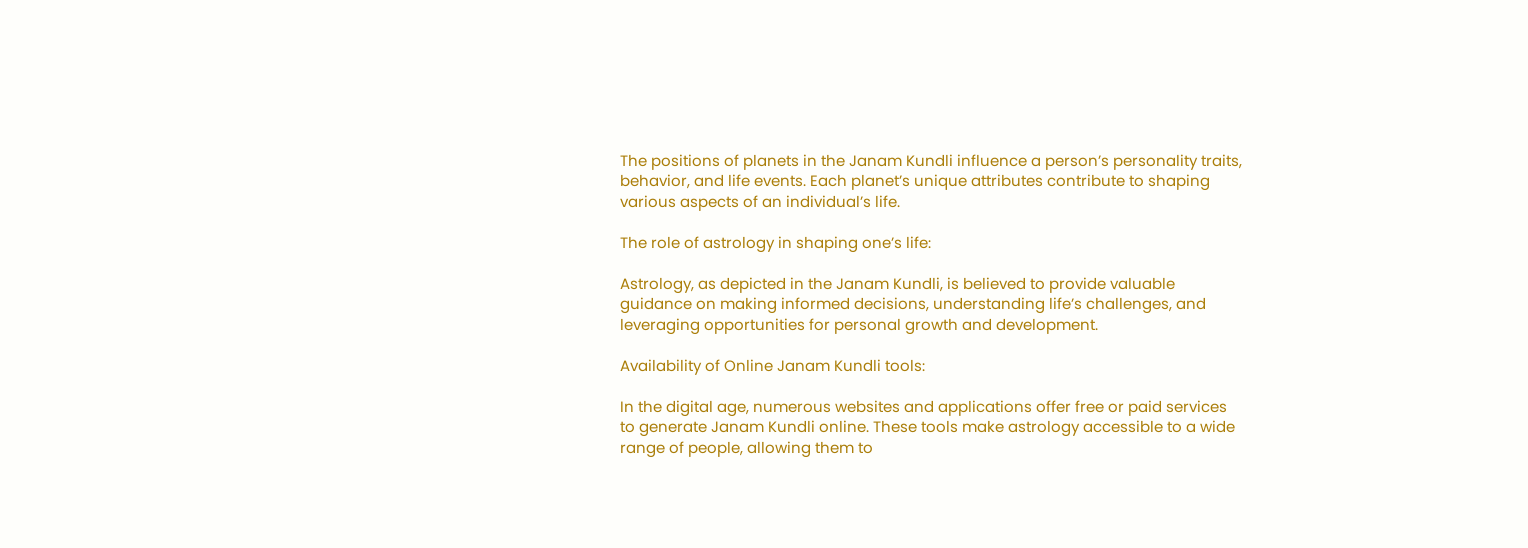The positions of planets in the Janam Kundli influence a person’s personality traits, behavior, and life events. Each planet’s unique attributes contribute to shaping various aspects of an individual’s life.

The role of astrology in shaping one’s life:

Astrology, as depicted in the Janam Kundli, is believed to provide valuable guidance on making informed decisions, understanding life’s challenges, and leveraging opportunities for personal growth and development.

Availability of Online Janam Kundli tools:

In the digital age, numerous websites and applications offer free or paid services to generate Janam Kundli online. These tools make astrology accessible to a wide range of people, allowing them to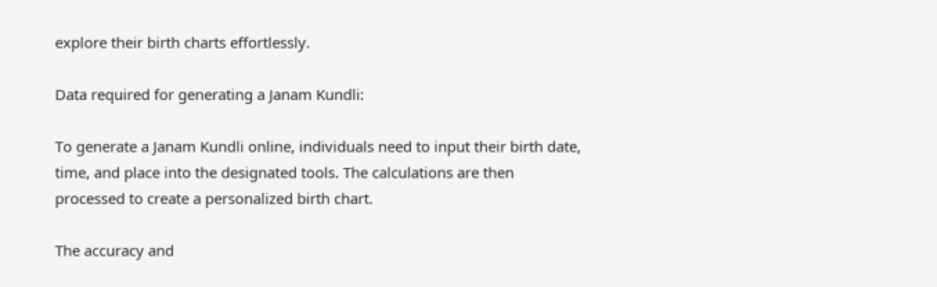explore their birth charts effortlessly.

Data required for generating a Janam Kundli:

To generate a Janam Kundli online, individuals need to input their birth date, time, and place into the designated tools. The calculations are then processed to create a personalized birth chart.

The accuracy and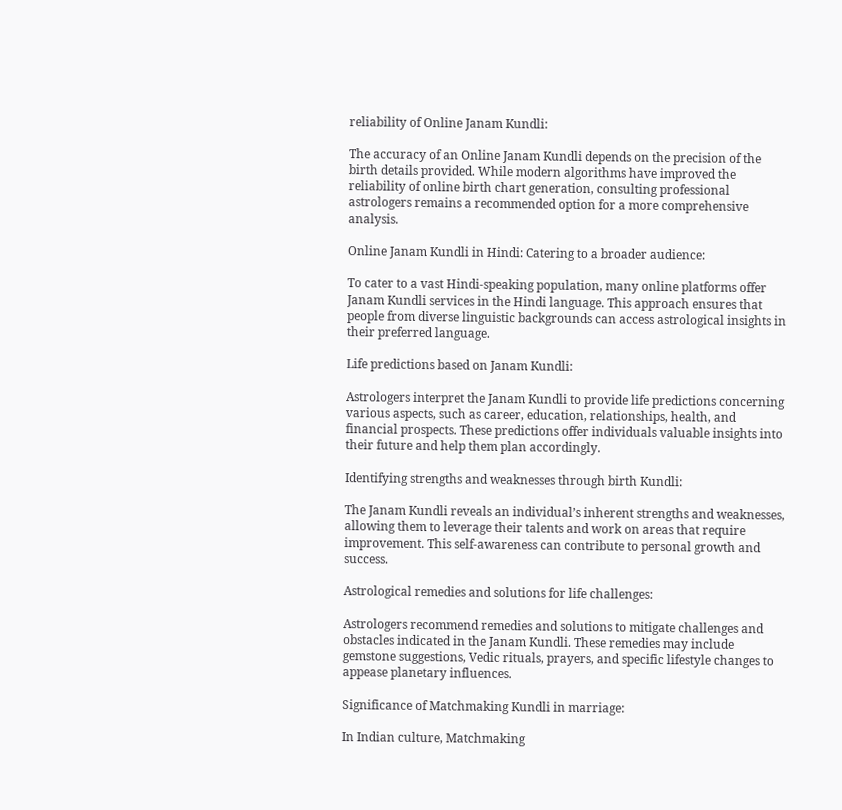reliability of Online Janam Kundli:

The accuracy of an Online Janam Kundli depends on the precision of the birth details provided. While modern algorithms have improved the reliability of online birth chart generation, consulting professional astrologers remains a recommended option for a more comprehensive analysis.

Online Janam Kundli in Hindi: Catering to a broader audience:

To cater to a vast Hindi-speaking population, many online platforms offer Janam Kundli services in the Hindi language. This approach ensures that people from diverse linguistic backgrounds can access astrological insights in their preferred language.

Life predictions based on Janam Kundli:

Astrologers interpret the Janam Kundli to provide life predictions concerning various aspects, such as career, education, relationships, health, and financial prospects. These predictions offer individuals valuable insights into their future and help them plan accordingly.

Identifying strengths and weaknesses through birth Kundli:

The Janam Kundli reveals an individual’s inherent strengths and weaknesses, allowing them to leverage their talents and work on areas that require improvement. This self-awareness can contribute to personal growth and success.

Astrological remedies and solutions for life challenges:

Astrologers recommend remedies and solutions to mitigate challenges and obstacles indicated in the Janam Kundli. These remedies may include gemstone suggestions, Vedic rituals, prayers, and specific lifestyle changes to appease planetary influences.

Significance of Matchmaking Kundli in marriage:

In Indian culture, Matchmaking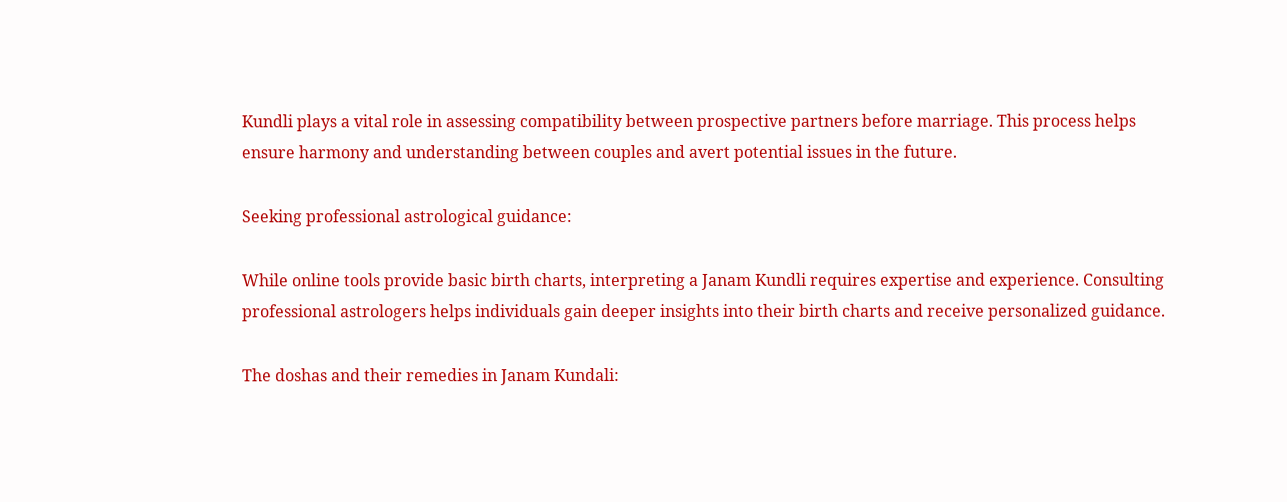Kundli plays a vital role in assessing compatibility between prospective partners before marriage. This process helps ensure harmony and understanding between couples and avert potential issues in the future.

Seeking professional astrological guidance:

While online tools provide basic birth charts, interpreting a Janam Kundli requires expertise and experience. Consulting professional astrologers helps individuals gain deeper insights into their birth charts and receive personalized guidance.

The doshas and their remedies in Janam Kundali: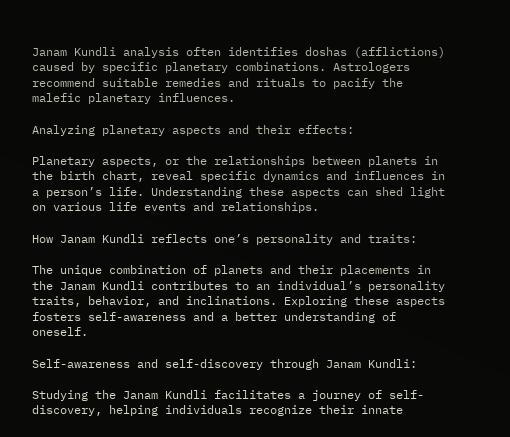Janam Kundli analysis often identifies doshas (afflictions) caused by specific planetary combinations. Astrologers recommend suitable remedies and rituals to pacify the malefic planetary influences.

Analyzing planetary aspects and their effects:

Planetary aspects, or the relationships between planets in the birth chart, reveal specific dynamics and influences in a person’s life. Understanding these aspects can shed light on various life events and relationships.

How Janam Kundli reflects one’s personality and traits:

The unique combination of planets and their placements in the Janam Kundli contributes to an individual’s personality traits, behavior, and inclinations. Exploring these aspects fosters self-awareness and a better understanding of oneself.

Self-awareness and self-discovery through Janam Kundli:

Studying the Janam Kundli facilitates a journey of self-discovery, helping individuals recognize their innate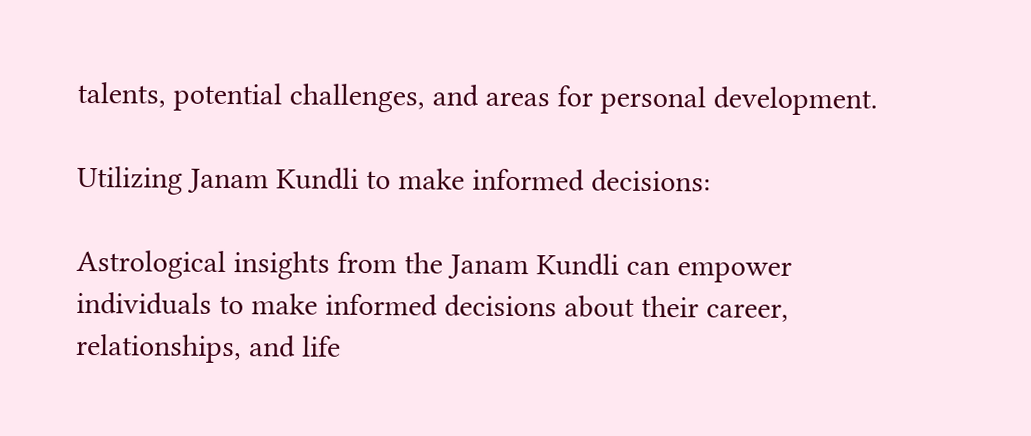talents, potential challenges, and areas for personal development.

Utilizing Janam Kundli to make informed decisions:

Astrological insights from the Janam Kundli can empower individuals to make informed decisions about their career, relationships, and life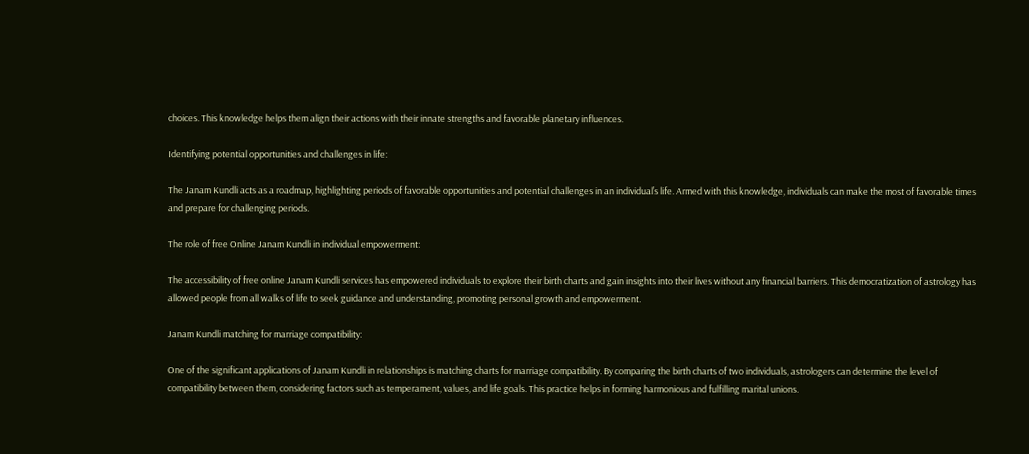choices. This knowledge helps them align their actions with their innate strengths and favorable planetary influences.

Identifying potential opportunities and challenges in life:

The Janam Kundli acts as a roadmap, highlighting periods of favorable opportunities and potential challenges in an individual’s life. Armed with this knowledge, individuals can make the most of favorable times and prepare for challenging periods.

The role of free Online Janam Kundli in individual empowerment:

The accessibility of free online Janam Kundli services has empowered individuals to explore their birth charts and gain insights into their lives without any financial barriers. This democratization of astrology has allowed people from all walks of life to seek guidance and understanding, promoting personal growth and empowerment.

Janam Kundli matching for marriage compatibility:

One of the significant applications of Janam Kundli in relationships is matching charts for marriage compatibility. By comparing the birth charts of two individuals, astrologers can determine the level of compatibility between them, considering factors such as temperament, values, and life goals. This practice helps in forming harmonious and fulfilling marital unions.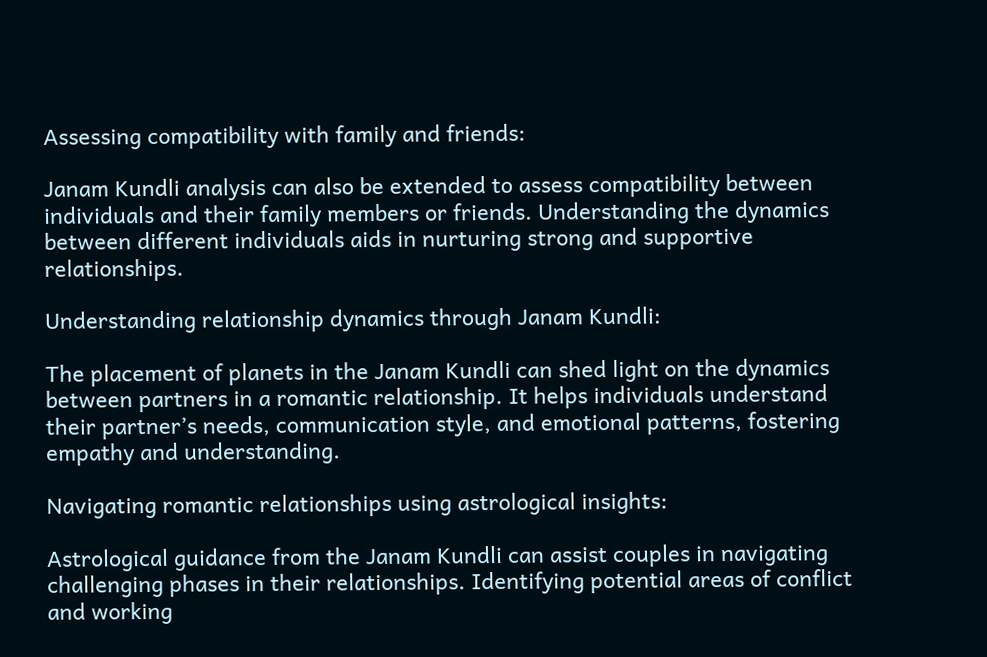Assessing compatibility with family and friends:

Janam Kundli analysis can also be extended to assess compatibility between individuals and their family members or friends. Understanding the dynamics between different individuals aids in nurturing strong and supportive relationships.

Understanding relationship dynamics through Janam Kundli:

The placement of planets in the Janam Kundli can shed light on the dynamics between partners in a romantic relationship. It helps individuals understand their partner’s needs, communication style, and emotional patterns, fostering empathy and understanding.

Navigating romantic relationships using astrological insights:

Astrological guidance from the Janam Kundli can assist couples in navigating challenging phases in their relationships. Identifying potential areas of conflict and working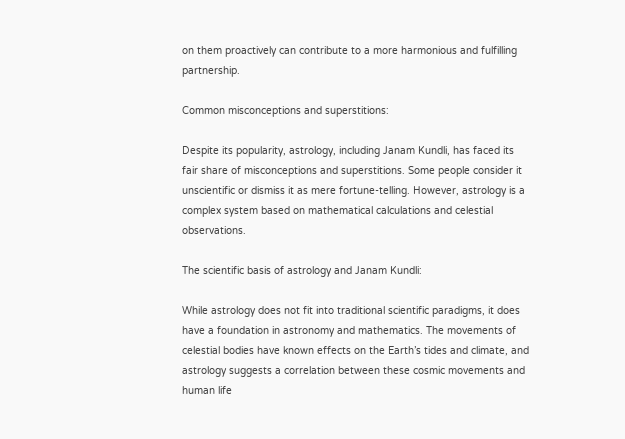on them proactively can contribute to a more harmonious and fulfilling partnership.

Common misconceptions and superstitions:

Despite its popularity, astrology, including Janam Kundli, has faced its fair share of misconceptions and superstitions. Some people consider it unscientific or dismiss it as mere fortune-telling. However, astrology is a complex system based on mathematical calculations and celestial observations.

The scientific basis of astrology and Janam Kundli:

While astrology does not fit into traditional scientific paradigms, it does have a foundation in astronomy and mathematics. The movements of celestial bodies have known effects on the Earth’s tides and climate, and astrology suggests a correlation between these cosmic movements and human life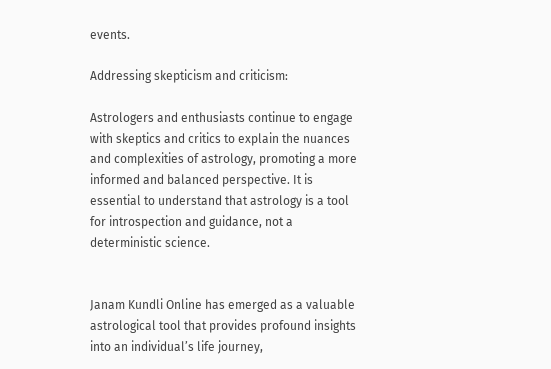events.

Addressing skepticism and criticism:

Astrologers and enthusiasts continue to engage with skeptics and critics to explain the nuances and complexities of astrology, promoting a more informed and balanced perspective. It is essential to understand that astrology is a tool for introspection and guidance, not a deterministic science.


Janam Kundli Online has emerged as a valuable astrological tool that provides profound insights into an individual’s life journey,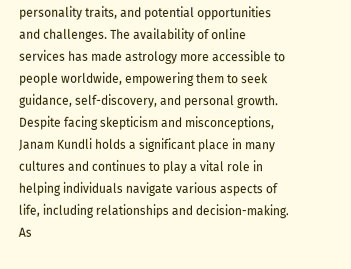personality traits, and potential opportunities and challenges. The availability of online services has made astrology more accessible to people worldwide, empowering them to seek guidance, self-discovery, and personal growth. Despite facing skepticism and misconceptions, Janam Kundli holds a significant place in many cultures and continues to play a vital role in helping individuals navigate various aspects of life, including relationships and decision-making. As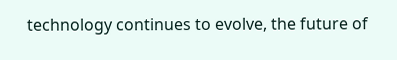technology continues to evolve, the future of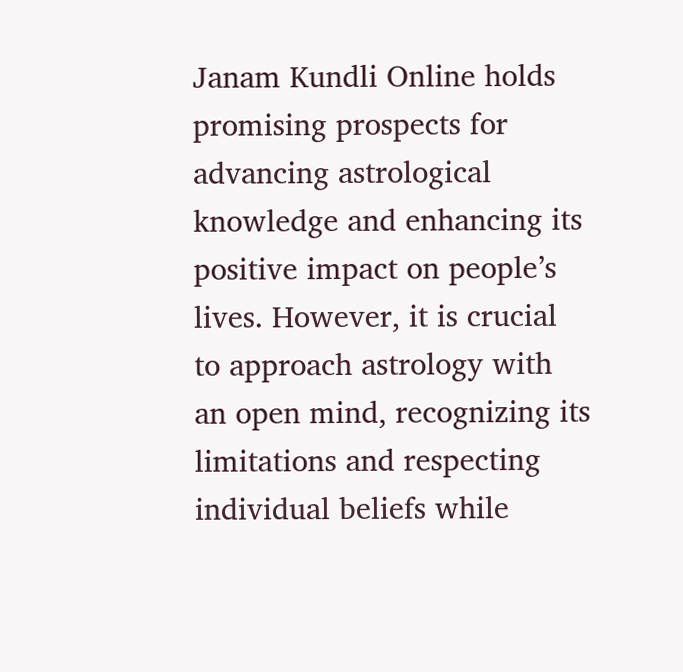Janam Kundli Online holds promising prospects for advancing astrological knowledge and enhancing its positive impact on people’s lives. However, it is crucial to approach astrology with an open mind, recognizing its limitations and respecting individual beliefs while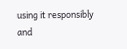using it responsibly and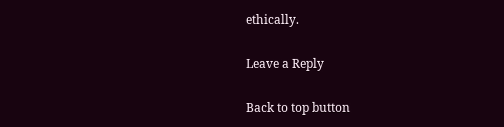ethically.

Leave a Reply

Back to top button